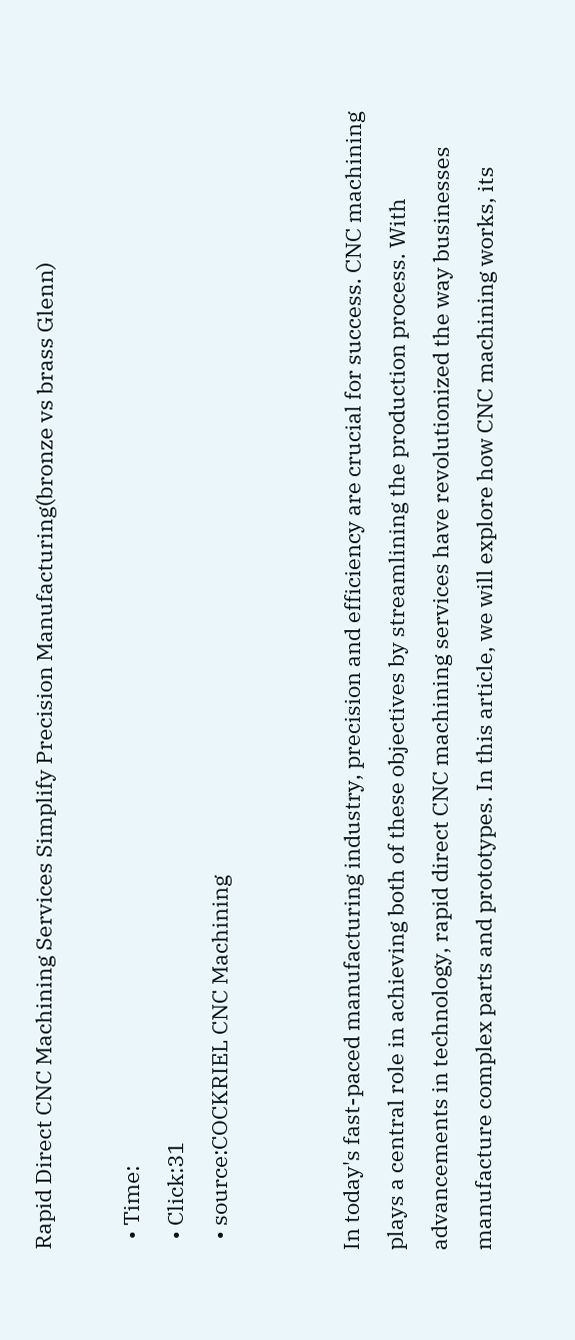Rapid Direct CNC Machining Services Simplify Precision Manufacturing(bronze vs brass Glenn)

  • Time:
  • Click:31
  • source:COCKRIEL CNC Machining


In today's fast-paced manufacturing industry, precision and efficiency are crucial for success. CNC machining plays a central role in achieving both of these objectives by streamlining the production process. With advancements in technology, rapid direct CNC machining services have revolutionized the way businesses manufacture complex parts and prototypes. In this article, we will explore how CNC machining works, its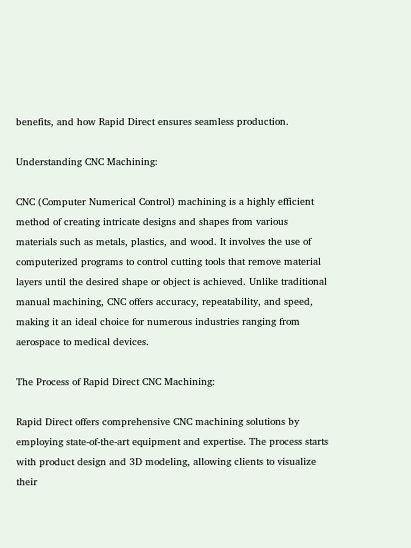benefits, and how Rapid Direct ensures seamless production.

Understanding CNC Machining:

CNC (Computer Numerical Control) machining is a highly efficient method of creating intricate designs and shapes from various materials such as metals, plastics, and wood. It involves the use of computerized programs to control cutting tools that remove material layers until the desired shape or object is achieved. Unlike traditional manual machining, CNC offers accuracy, repeatability, and speed, making it an ideal choice for numerous industries ranging from aerospace to medical devices.

The Process of Rapid Direct CNC Machining:

Rapid Direct offers comprehensive CNC machining solutions by employing state-of-the-art equipment and expertise. The process starts with product design and 3D modeling, allowing clients to visualize their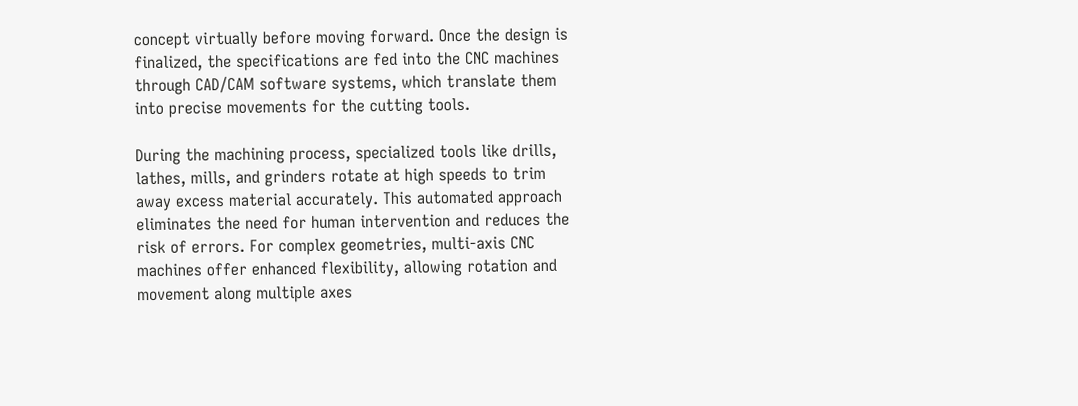concept virtually before moving forward. Once the design is finalized, the specifications are fed into the CNC machines through CAD/CAM software systems, which translate them into precise movements for the cutting tools.

During the machining process, specialized tools like drills, lathes, mills, and grinders rotate at high speeds to trim away excess material accurately. This automated approach eliminates the need for human intervention and reduces the risk of errors. For complex geometries, multi-axis CNC machines offer enhanced flexibility, allowing rotation and movement along multiple axes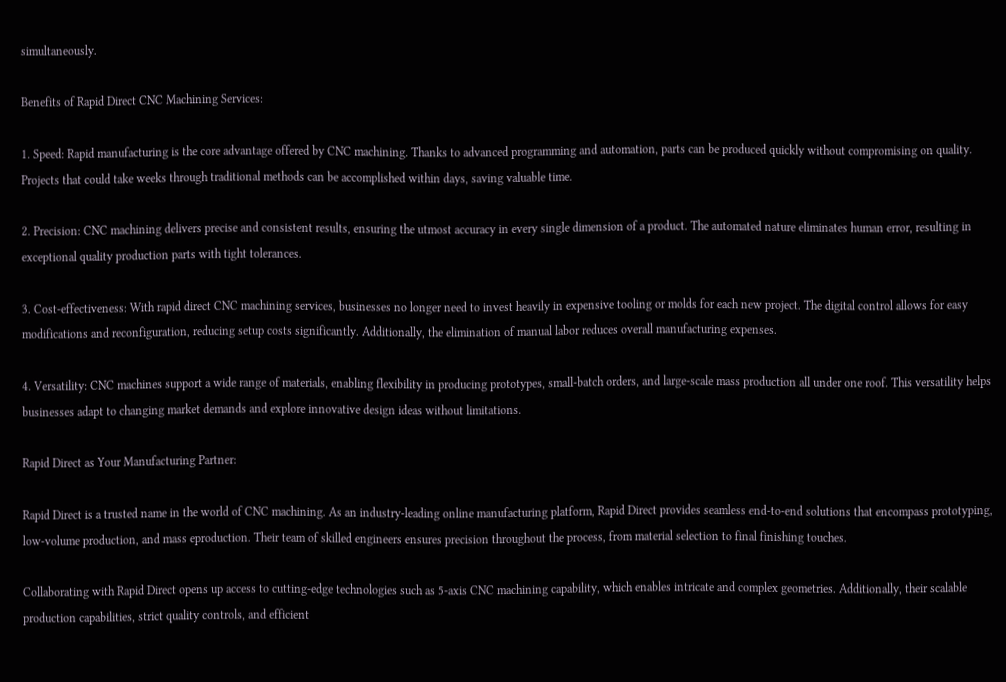simultaneously.

Benefits of Rapid Direct CNC Machining Services:

1. Speed: Rapid manufacturing is the core advantage offered by CNC machining. Thanks to advanced programming and automation, parts can be produced quickly without compromising on quality. Projects that could take weeks through traditional methods can be accomplished within days, saving valuable time.

2. Precision: CNC machining delivers precise and consistent results, ensuring the utmost accuracy in every single dimension of a product. The automated nature eliminates human error, resulting in exceptional quality production parts with tight tolerances.

3. Cost-effectiveness: With rapid direct CNC machining services, businesses no longer need to invest heavily in expensive tooling or molds for each new project. The digital control allows for easy modifications and reconfiguration, reducing setup costs significantly. Additionally, the elimination of manual labor reduces overall manufacturing expenses.

4. Versatility: CNC machines support a wide range of materials, enabling flexibility in producing prototypes, small-batch orders, and large-scale mass production all under one roof. This versatility helps businesses adapt to changing market demands and explore innovative design ideas without limitations.

Rapid Direct as Your Manufacturing Partner:

Rapid Direct is a trusted name in the world of CNC machining. As an industry-leading online manufacturing platform, Rapid Direct provides seamless end-to-end solutions that encompass prototyping, low-volume production, and mass eproduction. Their team of skilled engineers ensures precision throughout the process, from material selection to final finishing touches.

Collaborating with Rapid Direct opens up access to cutting-edge technologies such as 5-axis CNC machining capability, which enables intricate and complex geometries. Additionally, their scalable production capabilities, strict quality controls, and efficient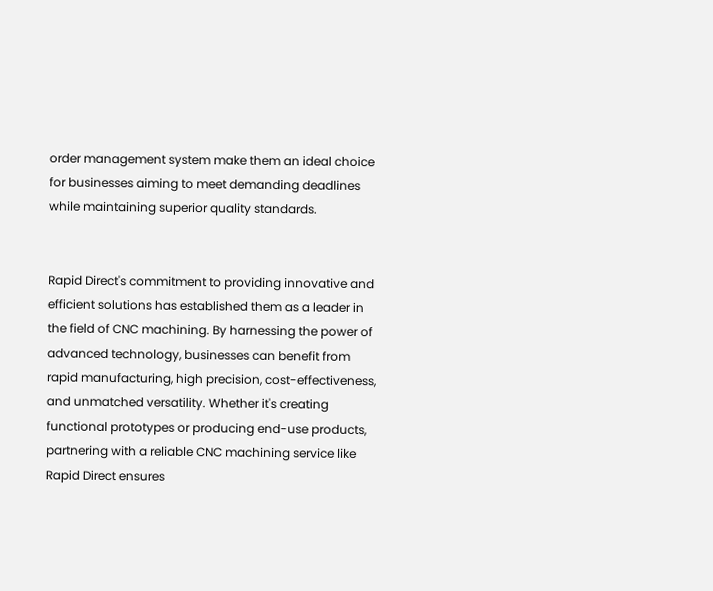order management system make them an ideal choice for businesses aiming to meet demanding deadlines while maintaining superior quality standards.


Rapid Direct's commitment to providing innovative and efficient solutions has established them as a leader in the field of CNC machining. By harnessing the power of advanced technology, businesses can benefit from rapid manufacturing, high precision, cost-effectiveness, and unmatched versatility. Whether it's creating functional prototypes or producing end-use products, partnering with a reliable CNC machining service like Rapid Direct ensures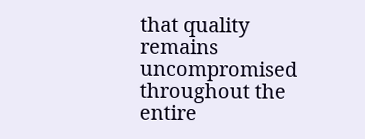that quality remains uncompromised throughout the entire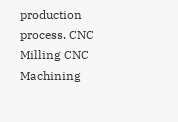production process. CNC Milling CNC Machining